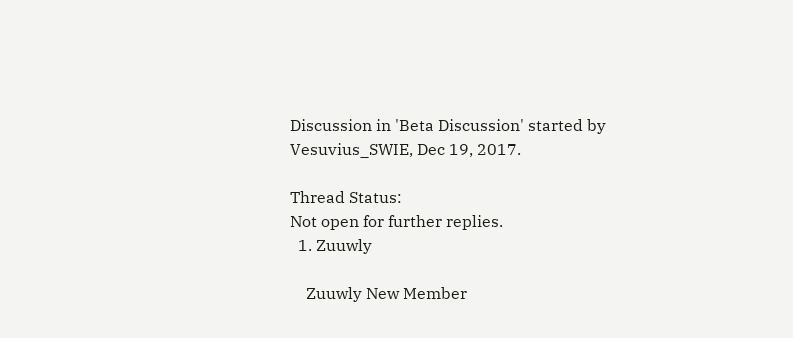Discussion in 'Beta Discussion' started by Vesuvius_SWIE, Dec 19, 2017.

Thread Status:
Not open for further replies.
  1. Zuuwly

    Zuuwly New Member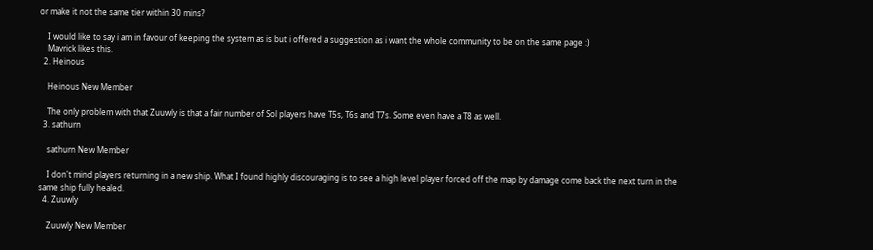or make it not the same tier within 30 mins?

    I would like to say i am in favour of keeping the system as is but i offered a suggestion as i want the whole community to be on the same page :)
    Mavrick likes this.
  2. Heinous

    Heinous New Member

    The only problem with that Zuuwly is that a fair number of Sol players have T5s, T6s and T7s. Some even have a T8 as well.
  3. sathurn

    sathurn New Member

    I don't mind players returning in a new ship. What I found highly discouraging is to see a high level player forced off the map by damage come back the next turn in the same ship fully healed.
  4. Zuuwly

    Zuuwly New Member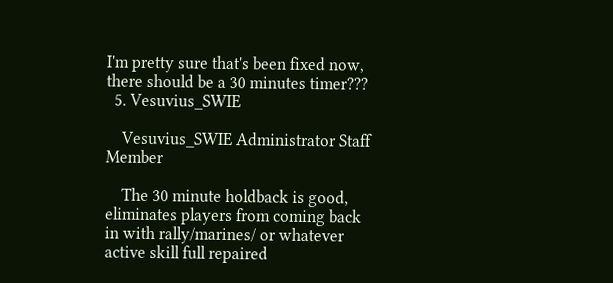I'm pretty sure that's been fixed now, there should be a 30 minutes timer???
  5. Vesuvius_SWIE

    Vesuvius_SWIE Administrator Staff Member

    The 30 minute holdback is good, eliminates players from coming back in with rally/marines/ or whatever active skill full repaired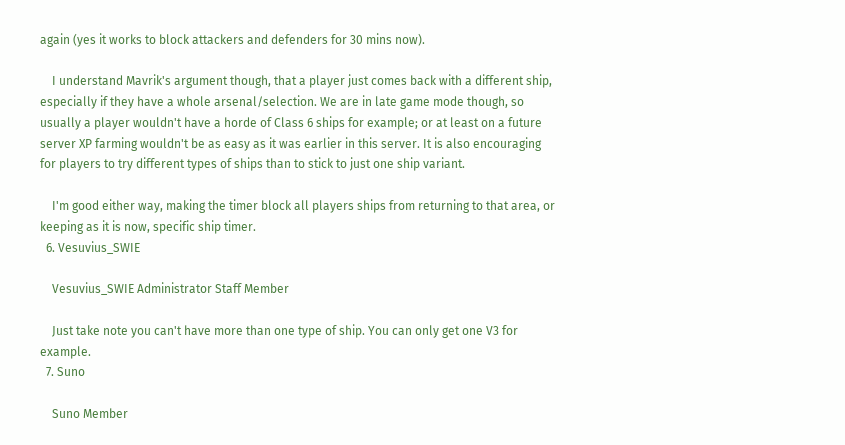again (yes it works to block attackers and defenders for 30 mins now).

    I understand Mavrik's argument though, that a player just comes back with a different ship, especially if they have a whole arsenal/selection. We are in late game mode though, so usually a player wouldn't have a horde of Class 6 ships for example; or at least on a future server XP farming wouldn't be as easy as it was earlier in this server. It is also encouraging for players to try different types of ships than to stick to just one ship variant.

    I'm good either way, making the timer block all players ships from returning to that area, or keeping as it is now, specific ship timer.
  6. Vesuvius_SWIE

    Vesuvius_SWIE Administrator Staff Member

    Just take note you can't have more than one type of ship. You can only get one V3 for example.
  7. Suno

    Suno Member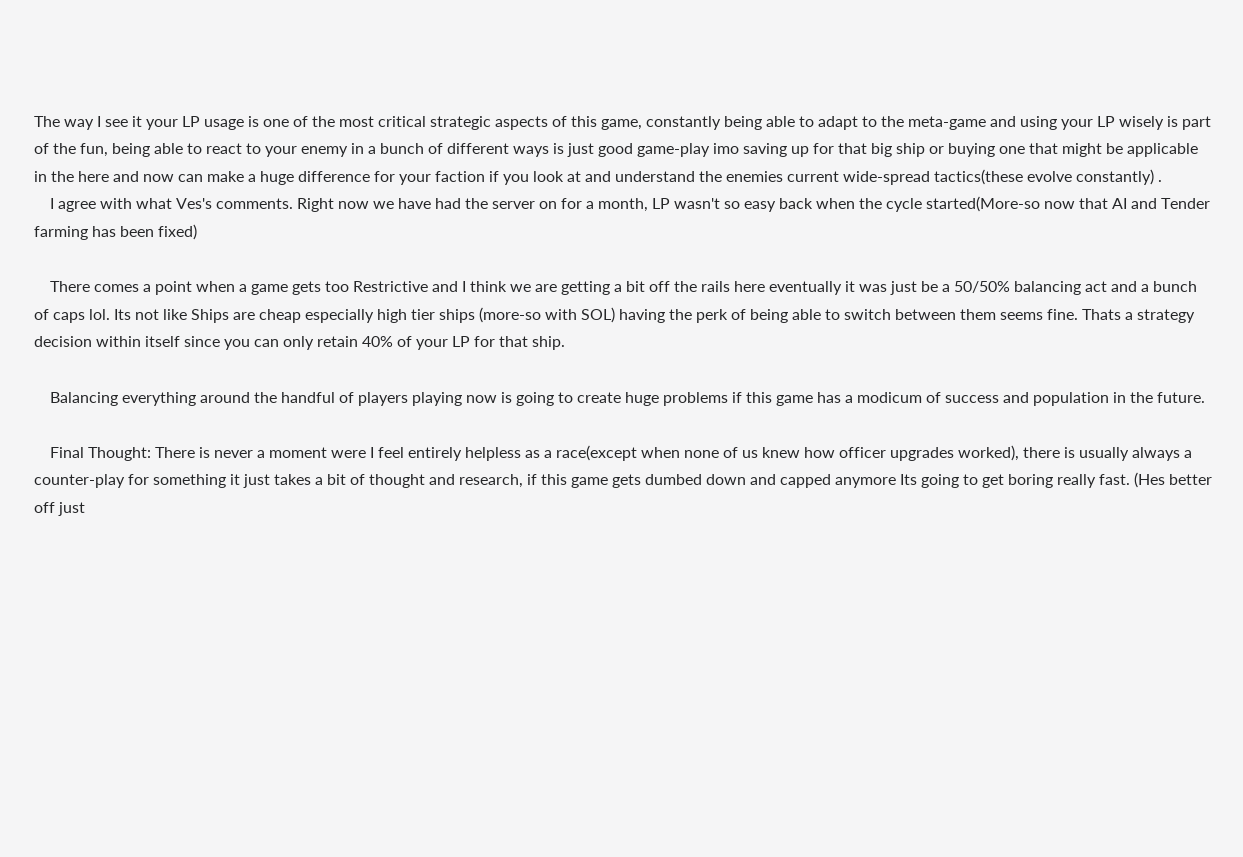The way I see it your LP usage is one of the most critical strategic aspects of this game, constantly being able to adapt to the meta-game and using your LP wisely is part of the fun, being able to react to your enemy in a bunch of different ways is just good game-play imo saving up for that big ship or buying one that might be applicable in the here and now can make a huge difference for your faction if you look at and understand the enemies current wide-spread tactics(these evolve constantly) .
    I agree with what Ves's comments. Right now we have had the server on for a month, LP wasn't so easy back when the cycle started(More-so now that AI and Tender farming has been fixed)

    There comes a point when a game gets too Restrictive and I think we are getting a bit off the rails here eventually it was just be a 50/50% balancing act and a bunch of caps lol. Its not like Ships are cheap especially high tier ships (more-so with SOL) having the perk of being able to switch between them seems fine. Thats a strategy decision within itself since you can only retain 40% of your LP for that ship.

    Balancing everything around the handful of players playing now is going to create huge problems if this game has a modicum of success and population in the future.

    Final Thought: There is never a moment were I feel entirely helpless as a race(except when none of us knew how officer upgrades worked), there is usually always a counter-play for something it just takes a bit of thought and research, if this game gets dumbed down and capped anymore Its going to get boring really fast. (Hes better off just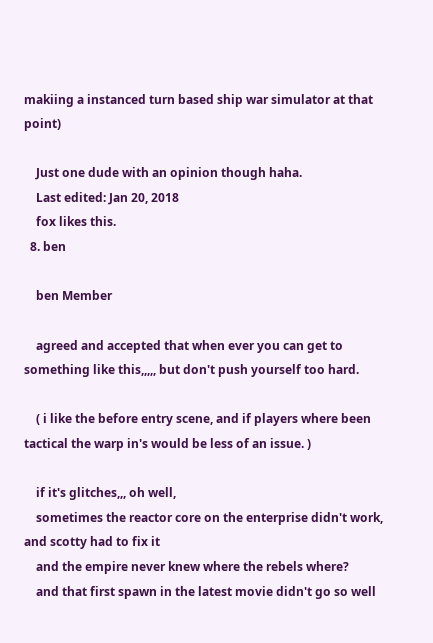makiing a instanced turn based ship war simulator at that point)

    Just one dude with an opinion though haha.
    Last edited: Jan 20, 2018
    fox likes this.
  8. ben

    ben Member

    agreed and accepted that when ever you can get to something like this,,,,, but don't push yourself too hard.

    ( i like the before entry scene, and if players where been tactical the warp in's would be less of an issue. )

    if it's glitches,,, oh well,
    sometimes the reactor core on the enterprise didn't work, and scotty had to fix it
    and the empire never knew where the rebels where?
    and that first spawn in the latest movie didn't go so well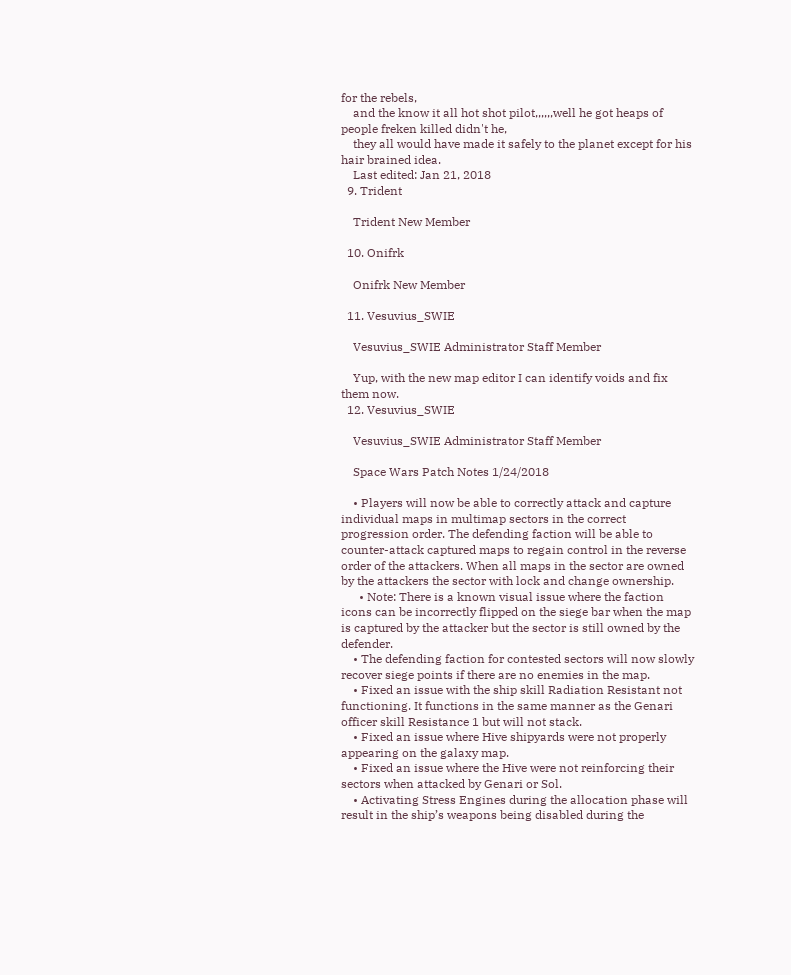for the rebels,
    and the know it all hot shot pilot,,,,,,well he got heaps of people freken killed didn't he,
    they all would have made it safely to the planet except for his hair brained idea.
    Last edited: Jan 21, 2018
  9. Trident

    Trident New Member

  10. Onifrk

    Onifrk New Member

  11. Vesuvius_SWIE

    Vesuvius_SWIE Administrator Staff Member

    Yup, with the new map editor I can identify voids and fix them now.
  12. Vesuvius_SWIE

    Vesuvius_SWIE Administrator Staff Member

    Space Wars Patch Notes 1/24/2018

    • Players will now be able to correctly attack and capture individual maps in multimap sectors in the correct progression order. The defending faction will be able to counter-attack captured maps to regain control in the reverse order of the attackers. When all maps in the sector are owned by the attackers the sector with lock and change ownership.
      • Note: There is a known visual issue where the faction icons can be incorrectly flipped on the siege bar when the map is captured by the attacker but the sector is still owned by the defender.
    • The defending faction for contested sectors will now slowly recover siege points if there are no enemies in the map.
    • Fixed an issue with the ship skill Radiation Resistant not functioning. It functions in the same manner as the Genari officer skill Resistance 1 but will not stack.
    • Fixed an issue where Hive shipyards were not properly appearing on the galaxy map.
    • Fixed an issue where the Hive were not reinforcing their sectors when attacked by Genari or Sol.
    • Activating Stress Engines during the allocation phase will result in the ship’s weapons being disabled during the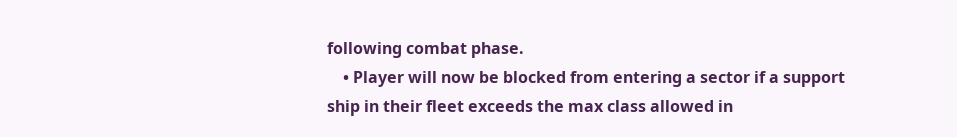following combat phase.
    • Player will now be blocked from entering a sector if a support ship in their fleet exceeds the max class allowed in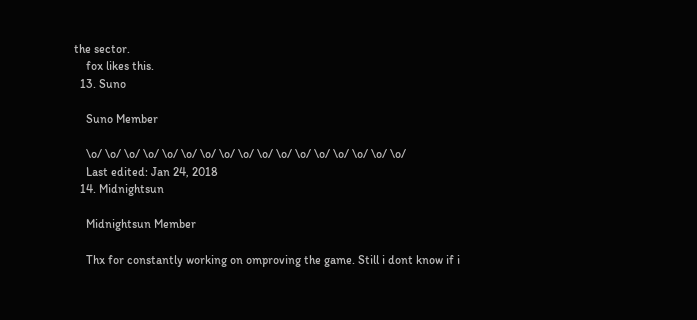the sector.
    fox likes this.
  13. Suno

    Suno Member

    \o/ \o/ \o/ \o/ \o/ \o/ \o/ \o/ \o/ \o/ \o/ \o/ \o/ \o/ \o/ \o/ \o/
    Last edited: Jan 24, 2018
  14. Midnightsun

    Midnightsun Member

    Thx for constantly working on omproving the game. Still i dont know if i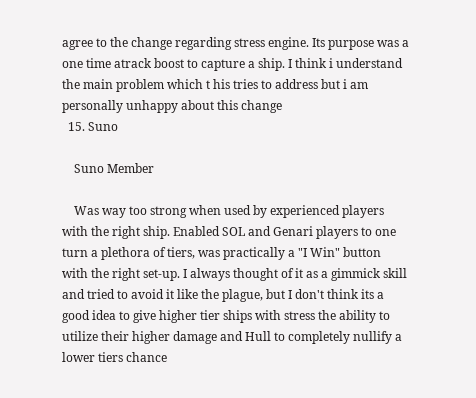agree to the change regarding stress engine. Its purpose was a one time atrack boost to capture a ship. I think i understand the main problem which t his tries to address but i am personally unhappy about this change
  15. Suno

    Suno Member

    Was way too strong when used by experienced players with the right ship. Enabled SOL and Genari players to one turn a plethora of tiers, was practically a "I Win" button with the right set-up. I always thought of it as a gimmick skill and tried to avoid it like the plague, but I don't think its a good idea to give higher tier ships with stress the ability to utilize their higher damage and Hull to completely nullify a lower tiers chance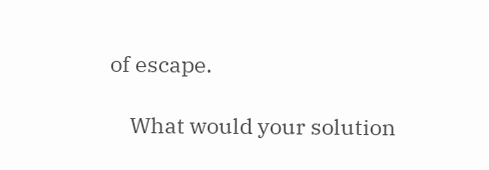of escape.

    What would your solution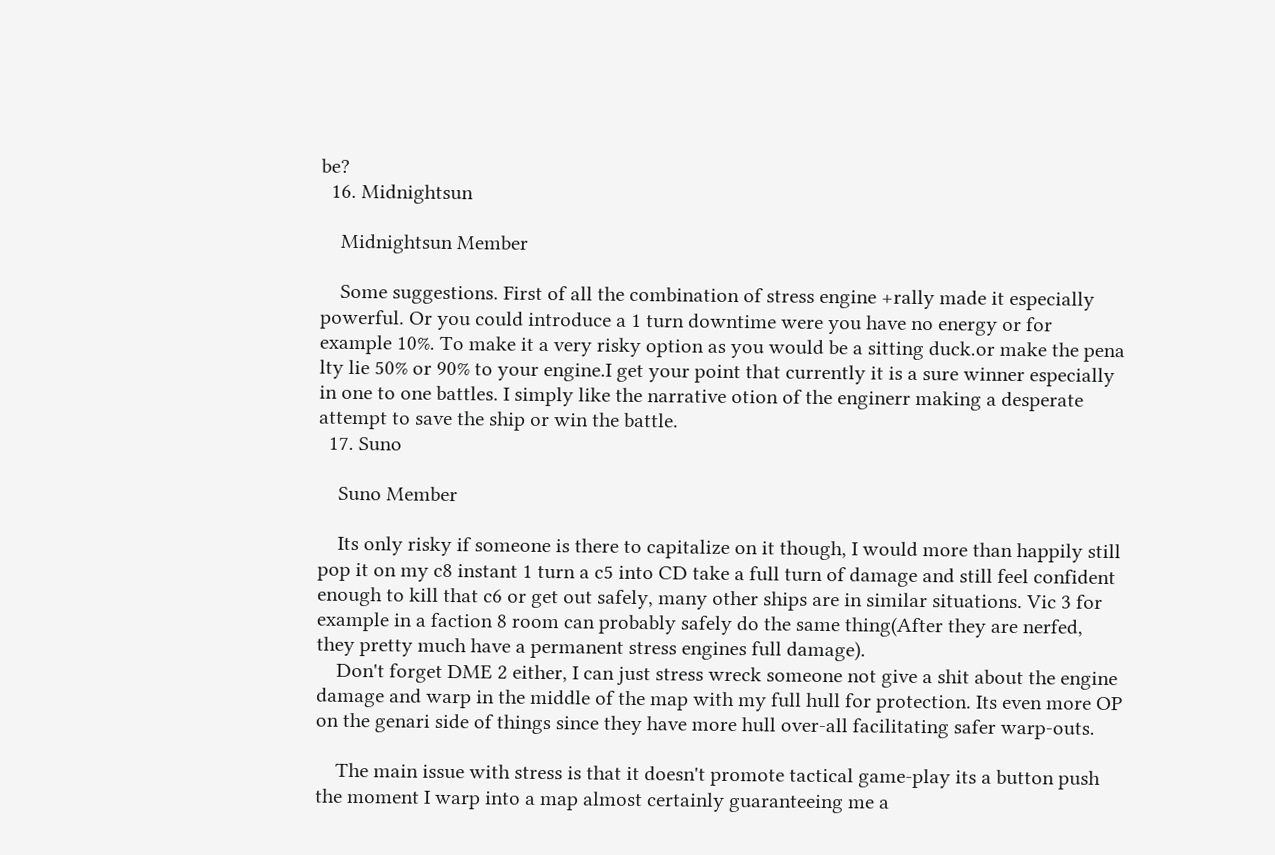be?
  16. Midnightsun

    Midnightsun Member

    Some suggestions. First of all the combination of stress engine +rally made it especially powerful. Or you could introduce a 1 turn downtime were you have no energy or for example 10%. To make it a very risky option as you would be a sitting duck.or make the pena lty lie 50% or 90% to your engine.I get your point that currently it is a sure winner especially in one to one battles. I simply like the narrative otion of the enginerr making a desperate attempt to save the ship or win the battle.
  17. Suno

    Suno Member

    Its only risky if someone is there to capitalize on it though, I would more than happily still pop it on my c8 instant 1 turn a c5 into CD take a full turn of damage and still feel confident enough to kill that c6 or get out safely, many other ships are in similar situations. Vic 3 for example in a faction 8 room can probably safely do the same thing(After they are nerfed, they pretty much have a permanent stress engines full damage).
    Don't forget DME 2 either, I can just stress wreck someone not give a shit about the engine damage and warp in the middle of the map with my full hull for protection. Its even more OP on the genari side of things since they have more hull over-all facilitating safer warp-outs.

    The main issue with stress is that it doesn't promote tactical game-play its a button push the moment I warp into a map almost certainly guaranteeing me a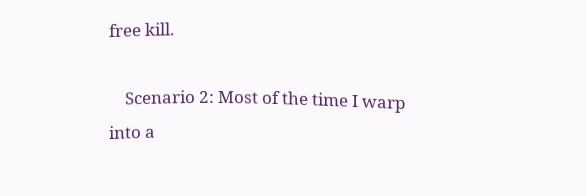free kill.

    Scenario 2: Most of the time I warp into a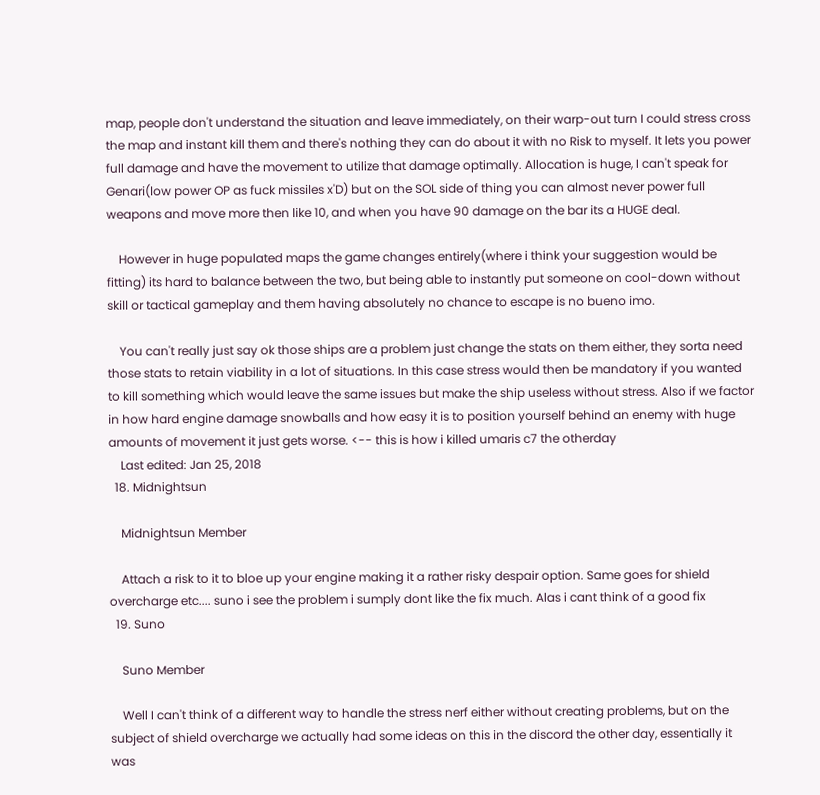map, people don't understand the situation and leave immediately, on their warp-out turn I could stress cross the map and instant kill them and there's nothing they can do about it with no Risk to myself. It lets you power full damage and have the movement to utilize that damage optimally. Allocation is huge, I can't speak for Genari(low power OP as fuck missiles x'D) but on the SOL side of thing you can almost never power full weapons and move more then like 10, and when you have 90 damage on the bar its a HUGE deal.

    However in huge populated maps the game changes entirely(where i think your suggestion would be fitting) its hard to balance between the two, but being able to instantly put someone on cool-down without skill or tactical gameplay and them having absolutely no chance to escape is no bueno imo.

    You can't really just say ok those ships are a problem just change the stats on them either, they sorta need those stats to retain viability in a lot of situations. In this case stress would then be mandatory if you wanted to kill something which would leave the same issues but make the ship useless without stress. Also if we factor in how hard engine damage snowballs and how easy it is to position yourself behind an enemy with huge amounts of movement it just gets worse. <-- this is how i killed umaris c7 the otherday
    Last edited: Jan 25, 2018
  18. Midnightsun

    Midnightsun Member

    Attach a risk to it to bloe up your engine making it a rather risky despair option. Same goes for shield overcharge etc.... suno i see the problem i sumply dont like the fix much. Alas i cant think of a good fix
  19. Suno

    Suno Member

    Well I can't think of a different way to handle the stress nerf either without creating problems, but on the subject of shield overcharge we actually had some ideas on this in the discord the other day, essentially it was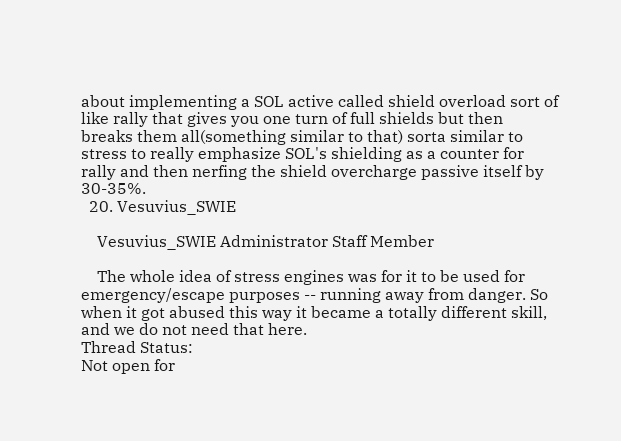about implementing a SOL active called shield overload sort of like rally that gives you one turn of full shields but then breaks them all(something similar to that) sorta similar to stress to really emphasize SOL's shielding as a counter for rally and then nerfing the shield overcharge passive itself by 30-35%.
  20. Vesuvius_SWIE

    Vesuvius_SWIE Administrator Staff Member

    The whole idea of stress engines was for it to be used for emergency/escape purposes -- running away from danger. So when it got abused this way it became a totally different skill, and we do not need that here.
Thread Status:
Not open for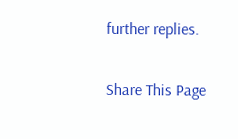further replies.

Share This Page